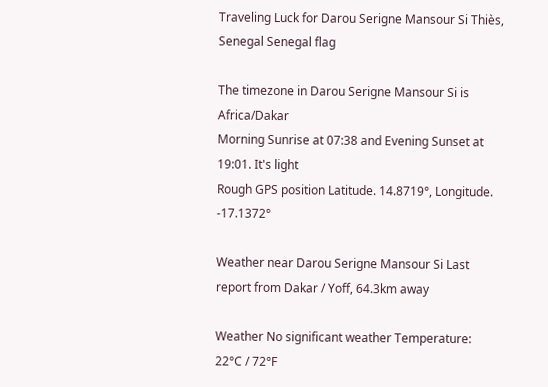Traveling Luck for Darou Serigne Mansour Si Thiès, Senegal Senegal flag

The timezone in Darou Serigne Mansour Si is Africa/Dakar
Morning Sunrise at 07:38 and Evening Sunset at 19:01. It's light
Rough GPS position Latitude. 14.8719°, Longitude. -17.1372°

Weather near Darou Serigne Mansour Si Last report from Dakar / Yoff, 64.3km away

Weather No significant weather Temperature: 22°C / 72°F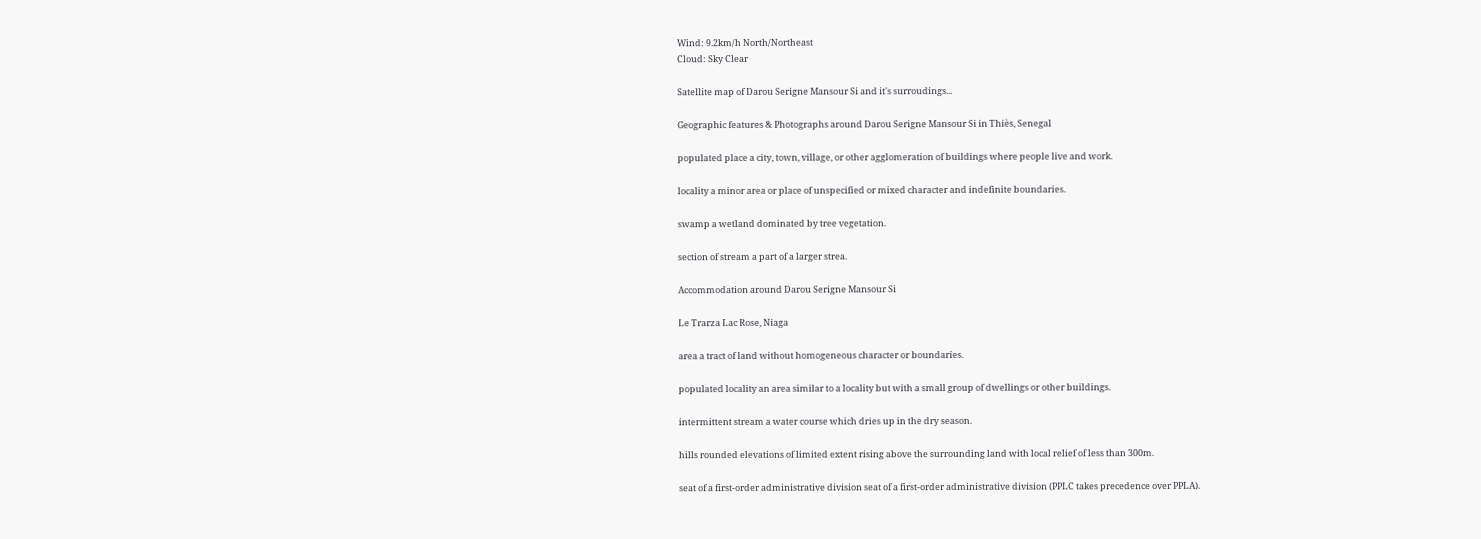Wind: 9.2km/h North/Northeast
Cloud: Sky Clear

Satellite map of Darou Serigne Mansour Si and it's surroudings...

Geographic features & Photographs around Darou Serigne Mansour Si in Thiès, Senegal

populated place a city, town, village, or other agglomeration of buildings where people live and work.

locality a minor area or place of unspecified or mixed character and indefinite boundaries.

swamp a wetland dominated by tree vegetation.

section of stream a part of a larger strea.

Accommodation around Darou Serigne Mansour Si

Le Trarza Lac Rose, Niaga

area a tract of land without homogeneous character or boundaries.

populated locality an area similar to a locality but with a small group of dwellings or other buildings.

intermittent stream a water course which dries up in the dry season.

hills rounded elevations of limited extent rising above the surrounding land with local relief of less than 300m.

seat of a first-order administrative division seat of a first-order administrative division (PPLC takes precedence over PPLA).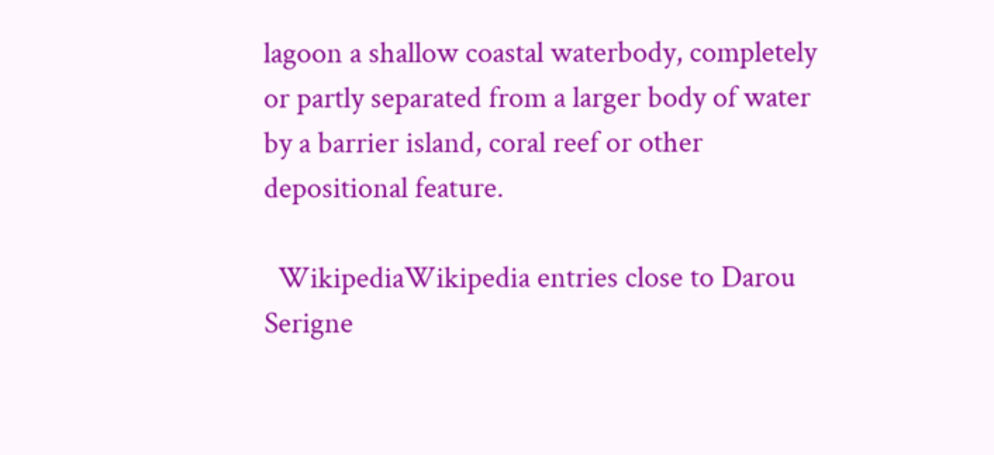lagoon a shallow coastal waterbody, completely or partly separated from a larger body of water by a barrier island, coral reef or other depositional feature.

  WikipediaWikipedia entries close to Darou Serigne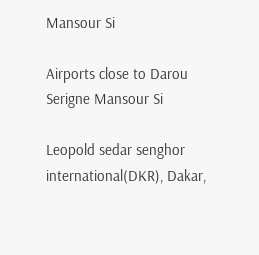Mansour Si

Airports close to Darou Serigne Mansour Si

Leopold sedar senghor international(DKR), Dakar,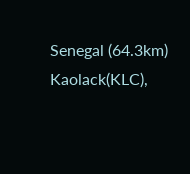Senegal (64.3km)
Kaolack(KLC),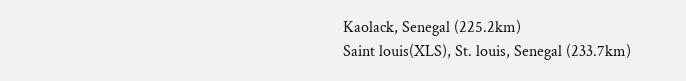Kaolack, Senegal (225.2km)
Saint louis(XLS), St. louis, Senegal (233.7km)